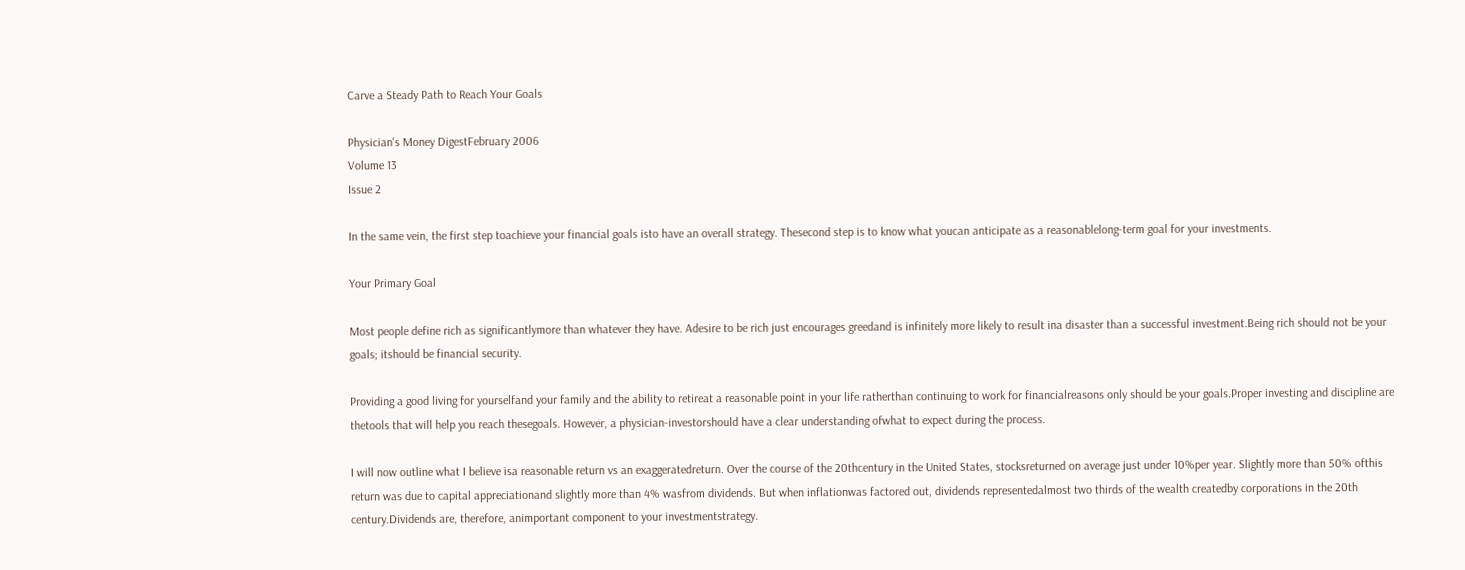Carve a Steady Path to Reach Your Goals

Physician's Money DigestFebruary 2006
Volume 13
Issue 2

In the same vein, the first step toachieve your financial goals isto have an overall strategy. Thesecond step is to know what youcan anticipate as a reasonablelong-term goal for your investments.

Your Primary Goal

Most people define rich as significantlymore than whatever they have. Adesire to be rich just encourages greedand is infinitely more likely to result ina disaster than a successful investment.Being rich should not be your goals; itshould be financial security.

Providing a good living for yourselfand your family and the ability to retireat a reasonable point in your life ratherthan continuing to work for financialreasons only should be your goals.Proper investing and discipline are thetools that will help you reach thesegoals. However, a physician-investorshould have a clear understanding ofwhat to expect during the process.

I will now outline what I believe isa reasonable return vs an exaggeratedreturn. Over the course of the 20thcentury in the United States, stocksreturned on average just under 10%per year. Slightly more than 50% ofthis return was due to capital appreciationand slightly more than 4% wasfrom dividends. But when inflationwas factored out, dividends representedalmost two thirds of the wealth createdby corporations in the 20th century.Dividends are, therefore, animportant component to your investmentstrategy.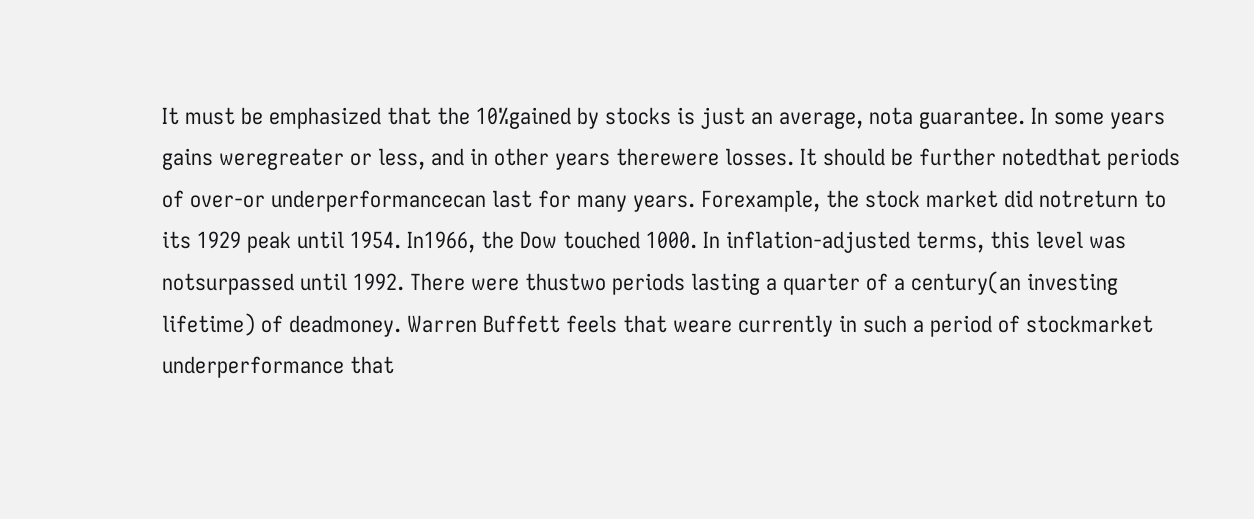It must be emphasized that the 10%gained by stocks is just an average, nota guarantee. In some years gains weregreater or less, and in other years therewere losses. It should be further notedthat periods of over-or underperformancecan last for many years. Forexample, the stock market did notreturn to its 1929 peak until 1954. In1966, the Dow touched 1000. In inflation-adjusted terms, this level was notsurpassed until 1992. There were thustwo periods lasting a quarter of a century(an investing lifetime) of deadmoney. Warren Buffett feels that weare currently in such a period of stockmarket underperformance that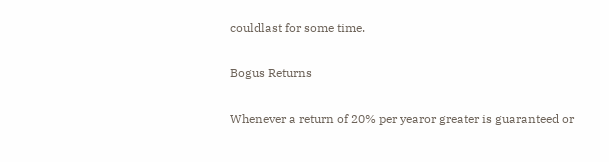couldlast for some time.

Bogus Returns

Whenever a return of 20% per yearor greater is guaranteed or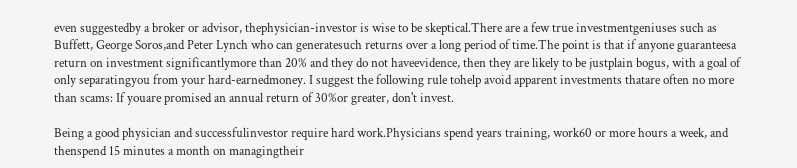even suggestedby a broker or advisor, thephysician-investor is wise to be skeptical.There are a few true investmentgeniuses such as Buffett, George Soros,and Peter Lynch who can generatesuch returns over a long period of time.The point is that if anyone guaranteesa return on investment significantlymore than 20% and they do not haveevidence, then they are likely to be justplain bogus, with a goal of only separatingyou from your hard-earnedmoney. I suggest the following rule tohelp avoid apparent investments thatare often no more than scams: If youare promised an annual return of 30%or greater, don't invest.

Being a good physician and successfulinvestor require hard work.Physicians spend years training, work60 or more hours a week, and thenspend 15 minutes a month on managingtheir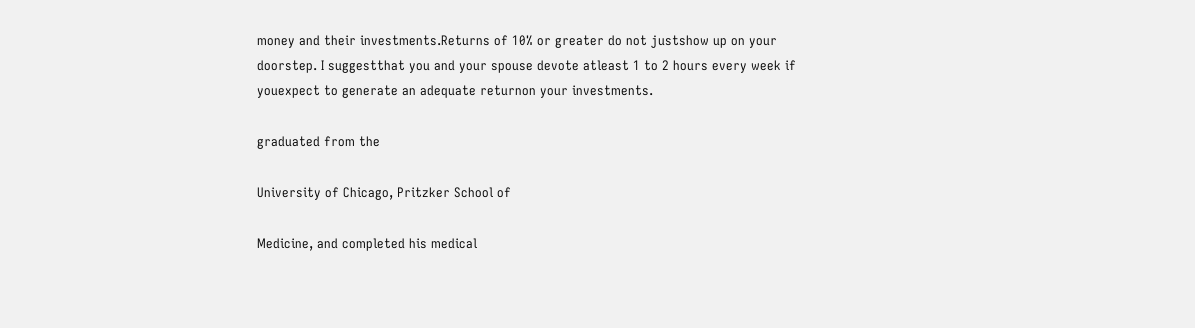money and their investments.Returns of 10% or greater do not justshow up on your doorstep. I suggestthat you and your spouse devote atleast 1 to 2 hours every week if youexpect to generate an adequate returnon your investments.

graduated from the

University of Chicago, Pritzker School of

Medicine, and completed his medical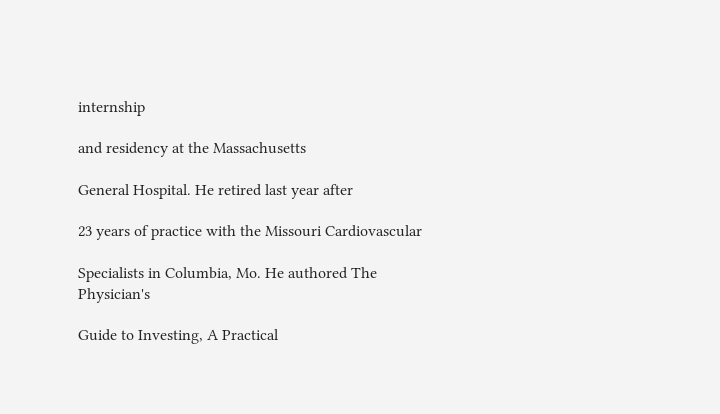internship

and residency at the Massachusetts

General Hospital. He retired last year after

23 years of practice with the Missouri Cardiovascular

Specialists in Columbia, Mo. He authored The Physician's

Guide to Investing, A Practical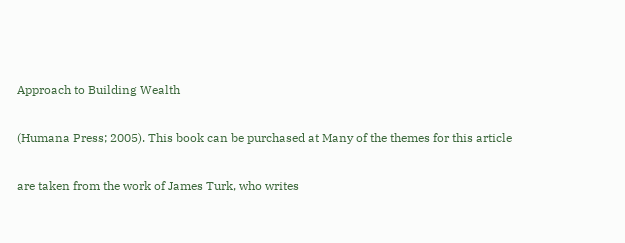Approach to Building Wealth

(Humana Press; 2005). This book can be purchased at Many of the themes for this article

are taken from the work of James Turk, who writes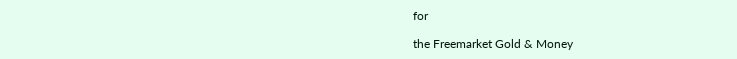for

the Freemarket Gold & Money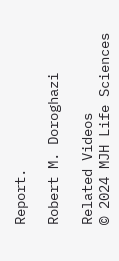Report.

Robert M. Doroghazi

Related Videos
© 2024 MJH Life Sciences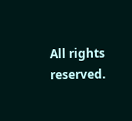All rights reserved.